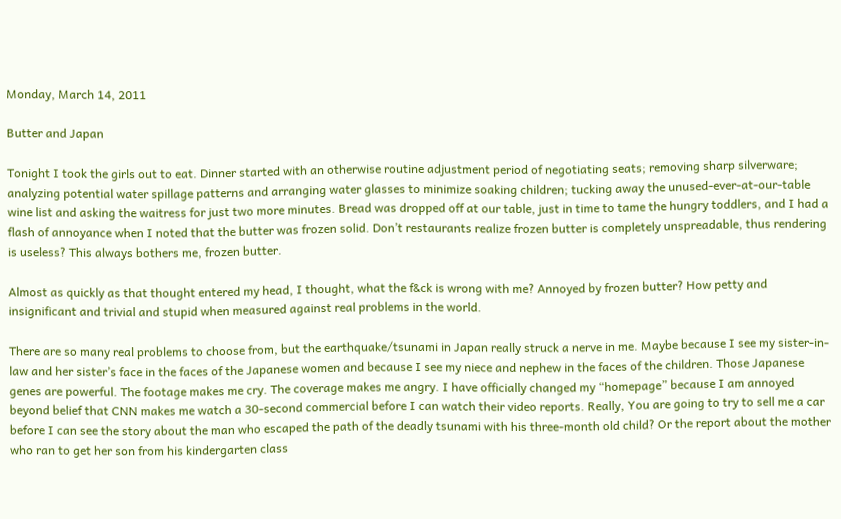Monday, March 14, 2011

Butter and Japan

Tonight I took the girls out to eat. Dinner started with an otherwise routine adjustment period of negotiating seats; removing sharp silverware; analyzing potential water spillage patterns and arranging water glasses to minimize soaking children; tucking away the unused-ever-at-our-table wine list and asking the waitress for just two more minutes. Bread was dropped off at our table, just in time to tame the hungry toddlers, and I had a flash of annoyance when I noted that the butter was frozen solid. Don’t restaurants realize frozen butter is completely unspreadable, thus rendering is useless? This always bothers me, frozen butter.

Almost as quickly as that thought entered my head, I thought, what the f&ck is wrong with me? Annoyed by frozen butter? How petty and insignificant and trivial and stupid when measured against real problems in the world.

There are so many real problems to choose from, but the earthquake/tsunami in Japan really struck a nerve in me. Maybe because I see my sister-in-law and her sister’s face in the faces of the Japanese women and because I see my niece and nephew in the faces of the children. Those Japanese genes are powerful. The footage makes me cry. The coverage makes me angry. I have officially changed my “homepage” because I am annoyed beyond belief that CNN makes me watch a 30-second commercial before I can watch their video reports. Really, You are going to try to sell me a car before I can see the story about the man who escaped the path of the deadly tsunami with his three-month old child? Or the report about the mother who ran to get her son from his kindergarten class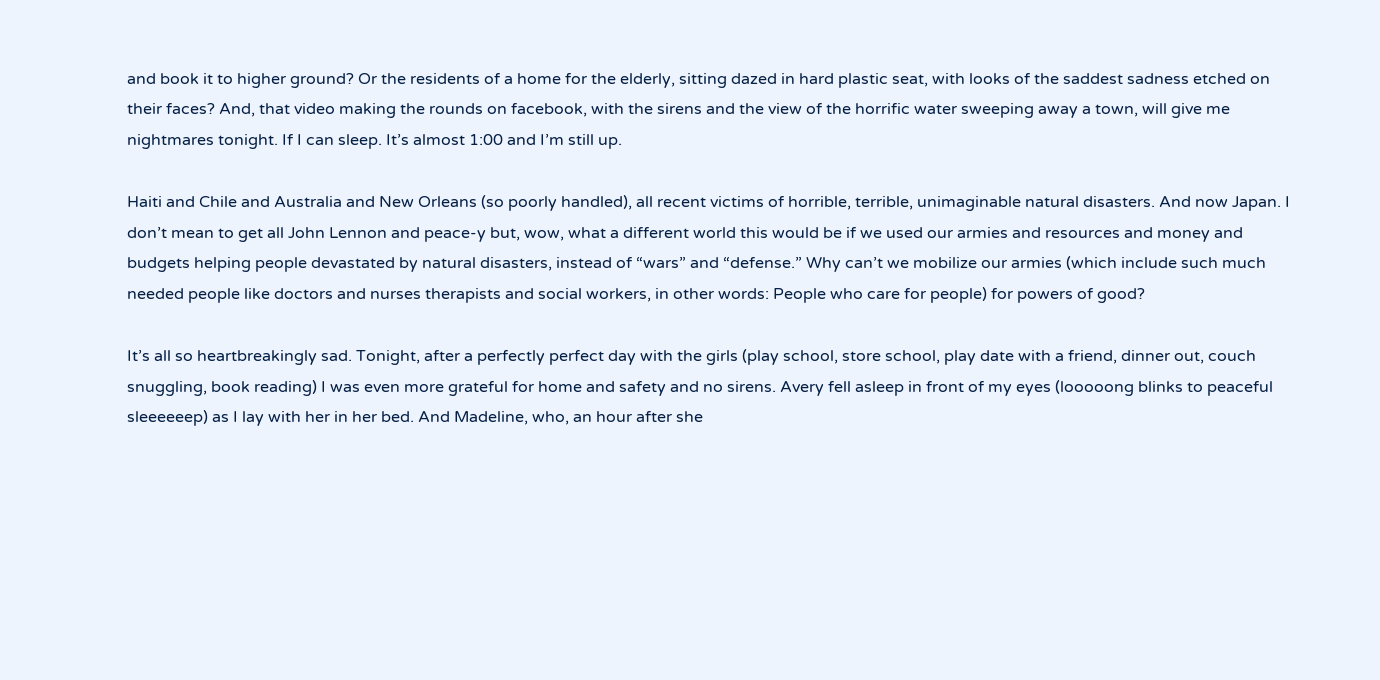and book it to higher ground? Or the residents of a home for the elderly, sitting dazed in hard plastic seat, with looks of the saddest sadness etched on their faces? And, that video making the rounds on facebook, with the sirens and the view of the horrific water sweeping away a town, will give me nightmares tonight. If I can sleep. It’s almost 1:00 and I’m still up.

Haiti and Chile and Australia and New Orleans (so poorly handled), all recent victims of horrible, terrible, unimaginable natural disasters. And now Japan. I don’t mean to get all John Lennon and peace-y but, wow, what a different world this would be if we used our armies and resources and money and budgets helping people devastated by natural disasters, instead of “wars” and “defense.” Why can’t we mobilize our armies (which include such much needed people like doctors and nurses therapists and social workers, in other words: People who care for people) for powers of good?

It’s all so heartbreakingly sad. Tonight, after a perfectly perfect day with the girls (play school, store school, play date with a friend, dinner out, couch snuggling, book reading) I was even more grateful for home and safety and no sirens. Avery fell asleep in front of my eyes (looooong blinks to peaceful sleeeeeep) as I lay with her in her bed. And Madeline, who, an hour after she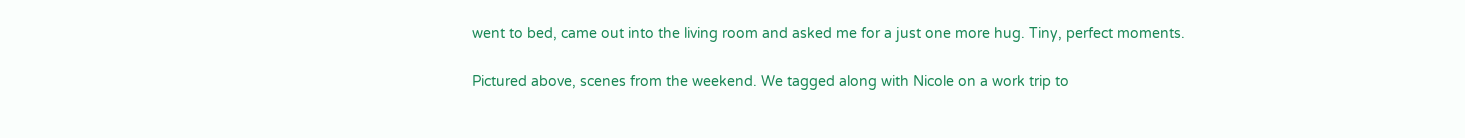went to bed, came out into the living room and asked me for a just one more hug. Tiny, perfect moments.

Pictured above, scenes from the weekend. We tagged along with Nicole on a work trip to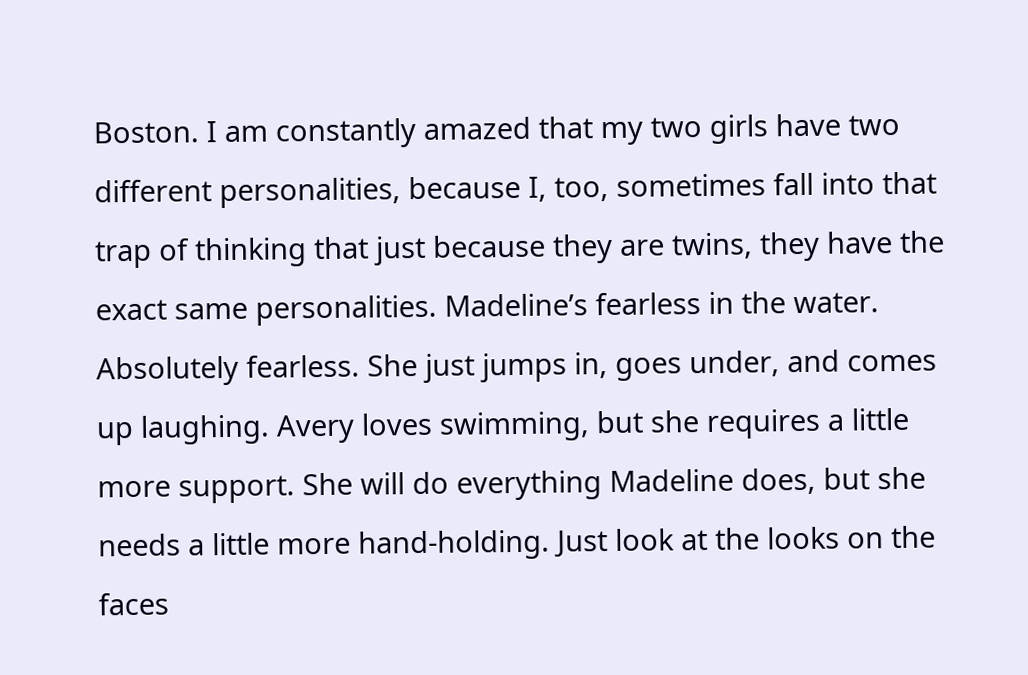Boston. I am constantly amazed that my two girls have two different personalities, because I, too, sometimes fall into that trap of thinking that just because they are twins, they have the exact same personalities. Madeline’s fearless in the water. Absolutely fearless. She just jumps in, goes under, and comes up laughing. Avery loves swimming, but she requires a little more support. She will do everything Madeline does, but she needs a little more hand-holding. Just look at the looks on the faces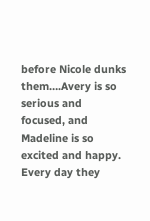before Nicole dunks them….Avery is so serious and focused, and Madeline is so excited and happy. Every day they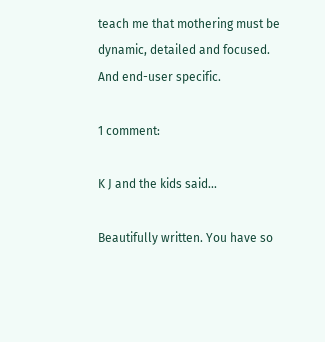teach me that mothering must be dynamic, detailed and focused. And end-user specific.

1 comment:

K J and the kids said...

Beautifully written. You have so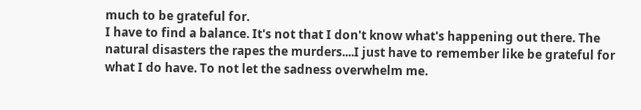much to be grateful for.
I have to find a balance. It's not that I don't know what's happening out there. The natural disasters the rapes the murders....I just have to remember like be grateful for what I do have. To not let the sadness overwhelm me.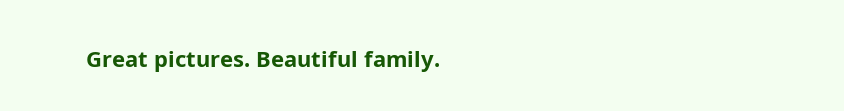Great pictures. Beautiful family.